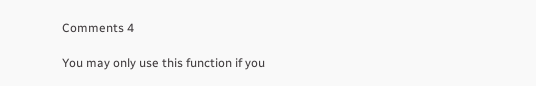Comments 4

You may only use this function if you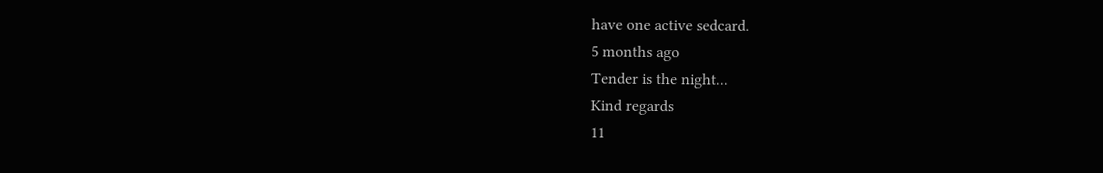have one active sedcard.
5 months ago
Tender is the night...
Kind regards
11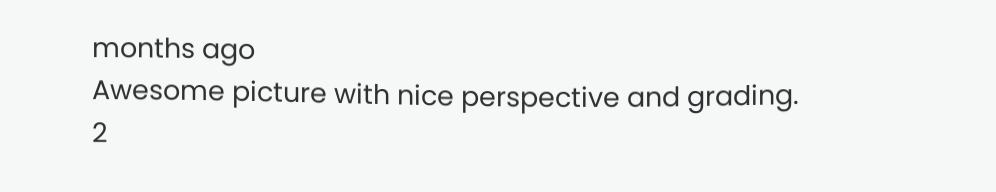months ago
Awesome picture with nice perspective and grading.
2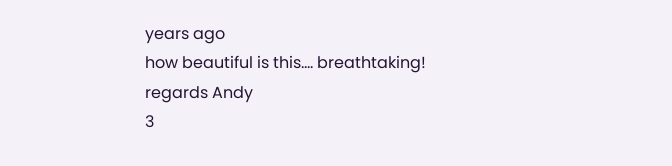years ago
how beautiful is this.... breathtaking!
regards Andy
3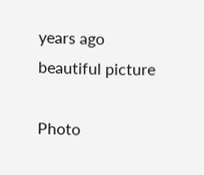years ago
beautiful picture

Photo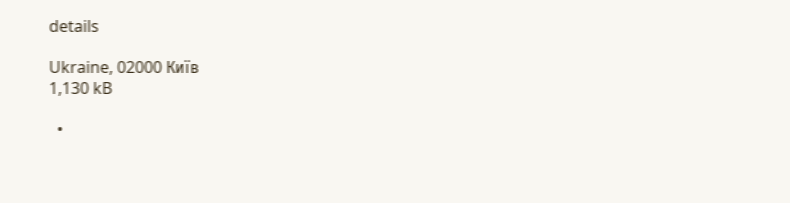details

Ukraine, 02000 Київ
1,130 kB

  •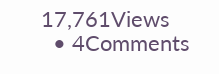17,761Views
  • 4Comments